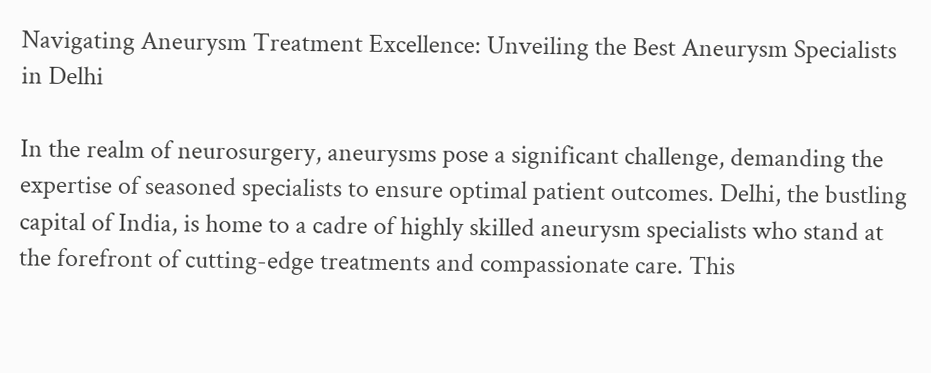Navigating Aneurysm Treatment Excellence: Unveiling the Best Aneurysm Specialists in Delhi

In the realm of neurosurgery, aneurysms pose a significant challenge, demanding the expertise of seasoned specialists to ensure optimal patient outcomes. Delhi, the bustling capital of India, is home to a cadre of highly skilled aneurysm specialists who stand at the forefront of cutting-edge treatments and compassionate care. This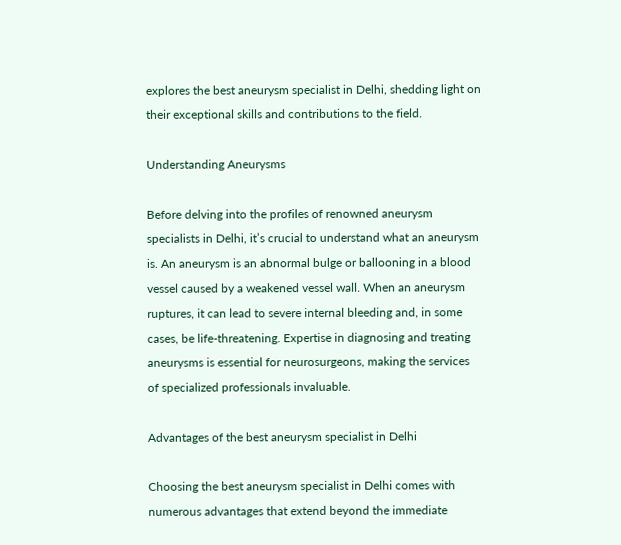explores the best aneurysm specialist in Delhi, shedding light on their exceptional skills and contributions to the field.

Understanding Aneurysms

Before delving into the profiles of renowned aneurysm specialists in Delhi, it’s crucial to understand what an aneurysm is. An aneurysm is an abnormal bulge or ballooning in a blood vessel caused by a weakened vessel wall. When an aneurysm ruptures, it can lead to severe internal bleeding and, in some cases, be life-threatening. Expertise in diagnosing and treating aneurysms is essential for neurosurgeons, making the services of specialized professionals invaluable.

Advantages of the best aneurysm specialist in Delhi

Choosing the best aneurysm specialist in Delhi comes with numerous advantages that extend beyond the immediate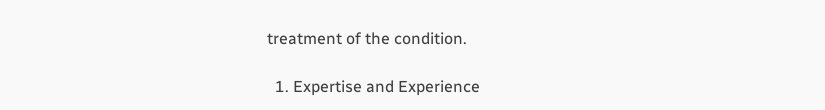treatment of the condition.

  1. Expertise and Experience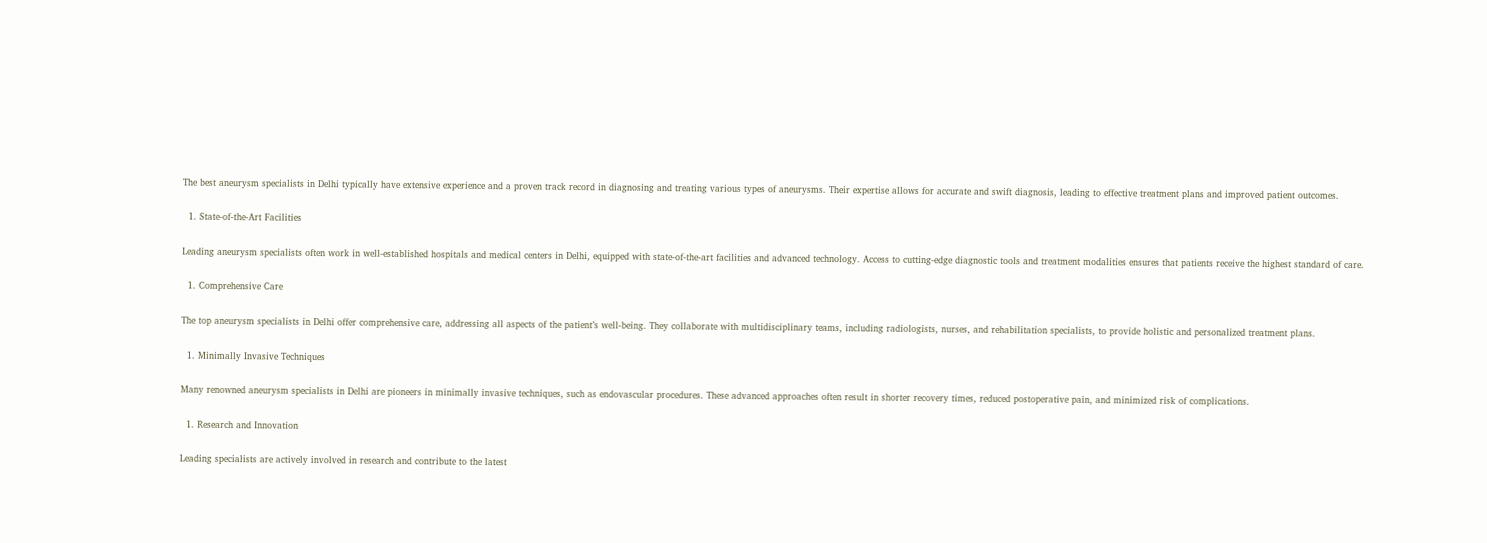The best aneurysm specialists in Delhi typically have extensive experience and a proven track record in diagnosing and treating various types of aneurysms. Their expertise allows for accurate and swift diagnosis, leading to effective treatment plans and improved patient outcomes.

  1. State-of-the-Art Facilities

Leading aneurysm specialists often work in well-established hospitals and medical centers in Delhi, equipped with state-of-the-art facilities and advanced technology. Access to cutting-edge diagnostic tools and treatment modalities ensures that patients receive the highest standard of care.

  1. Comprehensive Care

The top aneurysm specialists in Delhi offer comprehensive care, addressing all aspects of the patient’s well-being. They collaborate with multidisciplinary teams, including radiologists, nurses, and rehabilitation specialists, to provide holistic and personalized treatment plans.

  1. Minimally Invasive Techniques

Many renowned aneurysm specialists in Delhi are pioneers in minimally invasive techniques, such as endovascular procedures. These advanced approaches often result in shorter recovery times, reduced postoperative pain, and minimized risk of complications.

  1. Research and Innovation

Leading specialists are actively involved in research and contribute to the latest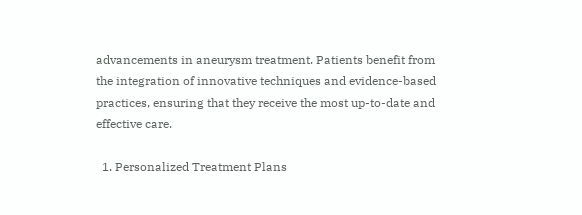advancements in aneurysm treatment. Patients benefit from the integration of innovative techniques and evidence-based practices, ensuring that they receive the most up-to-date and effective care.

  1. Personalized Treatment Plans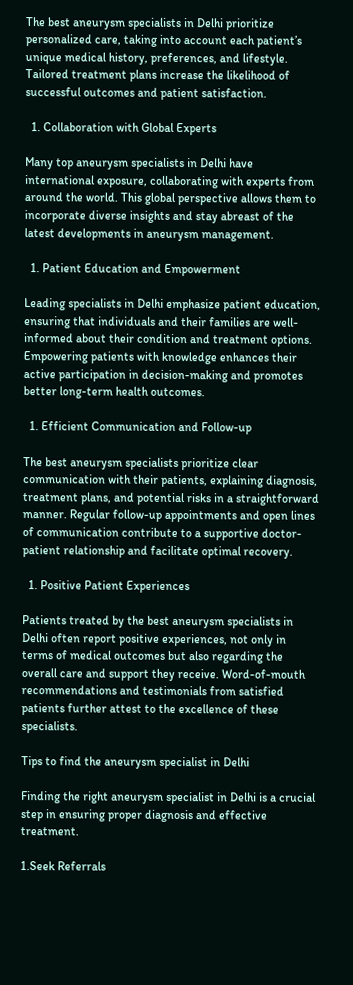The best aneurysm specialists in Delhi prioritize personalized care, taking into account each patient’s unique medical history, preferences, and lifestyle. Tailored treatment plans increase the likelihood of successful outcomes and patient satisfaction.

  1. Collaboration with Global Experts

Many top aneurysm specialists in Delhi have international exposure, collaborating with experts from around the world. This global perspective allows them to incorporate diverse insights and stay abreast of the latest developments in aneurysm management.

  1. Patient Education and Empowerment

Leading specialists in Delhi emphasize patient education, ensuring that individuals and their families are well-informed about their condition and treatment options. Empowering patients with knowledge enhances their active participation in decision-making and promotes better long-term health outcomes.

  1. Efficient Communication and Follow-up

The best aneurysm specialists prioritize clear communication with their patients, explaining diagnosis, treatment plans, and potential risks in a straightforward manner. Regular follow-up appointments and open lines of communication contribute to a supportive doctor-patient relationship and facilitate optimal recovery.

  1. Positive Patient Experiences

Patients treated by the best aneurysm specialists in Delhi often report positive experiences, not only in terms of medical outcomes but also regarding the overall care and support they receive. Word-of-mouth recommendations and testimonials from satisfied patients further attest to the excellence of these specialists.

Tips to find the aneurysm specialist in Delhi

Finding the right aneurysm specialist in Delhi is a crucial step in ensuring proper diagnosis and effective treatment.

1.Seek Referrals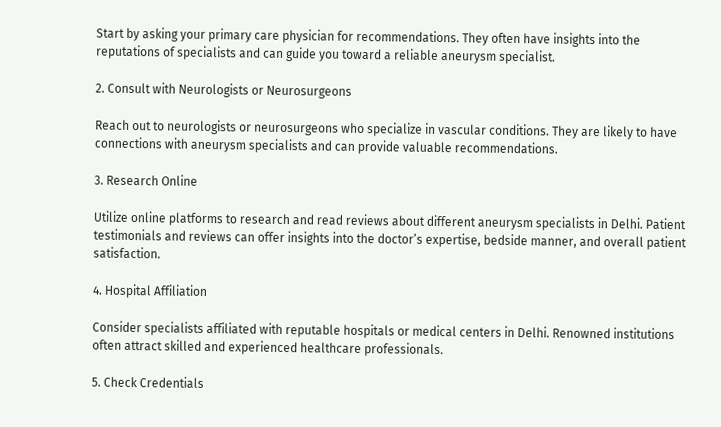Start by asking your primary care physician for recommendations. They often have insights into the reputations of specialists and can guide you toward a reliable aneurysm specialist.

2. Consult with Neurologists or Neurosurgeons

Reach out to neurologists or neurosurgeons who specialize in vascular conditions. They are likely to have connections with aneurysm specialists and can provide valuable recommendations.

3. Research Online

Utilize online platforms to research and read reviews about different aneurysm specialists in Delhi. Patient testimonials and reviews can offer insights into the doctor’s expertise, bedside manner, and overall patient satisfaction.

4. Hospital Affiliation

Consider specialists affiliated with reputable hospitals or medical centers in Delhi. Renowned institutions often attract skilled and experienced healthcare professionals.

5. Check Credentials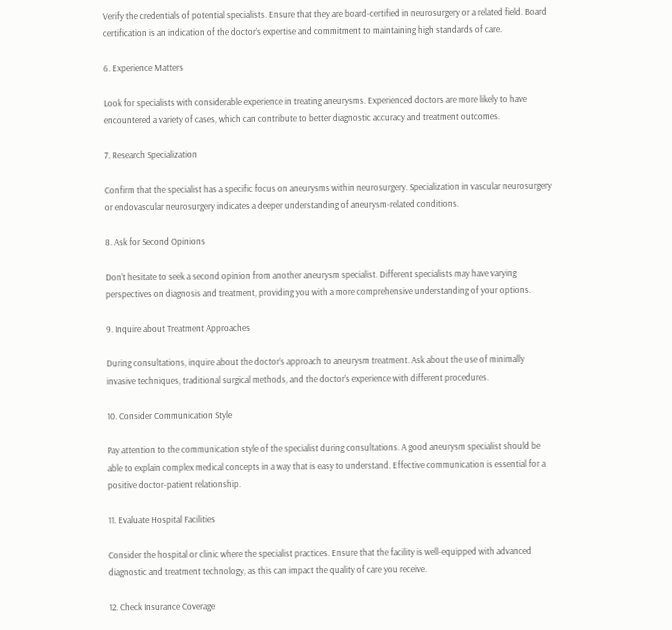Verify the credentials of potential specialists. Ensure that they are board-certified in neurosurgery or a related field. Board certification is an indication of the doctor’s expertise and commitment to maintaining high standards of care.

6. Experience Matters

Look for specialists with considerable experience in treating aneurysms. Experienced doctors are more likely to have encountered a variety of cases, which can contribute to better diagnostic accuracy and treatment outcomes.

7. Research Specialization

Confirm that the specialist has a specific focus on aneurysms within neurosurgery. Specialization in vascular neurosurgery or endovascular neurosurgery indicates a deeper understanding of aneurysm-related conditions.

8. Ask for Second Opinions

Don’t hesitate to seek a second opinion from another aneurysm specialist. Different specialists may have varying perspectives on diagnosis and treatment, providing you with a more comprehensive understanding of your options.

9. Inquire about Treatment Approaches

During consultations, inquire about the doctor’s approach to aneurysm treatment. Ask about the use of minimally invasive techniques, traditional surgical methods, and the doctor’s experience with different procedures.

10. Consider Communication Style

Pay attention to the communication style of the specialist during consultations. A good aneurysm specialist should be able to explain complex medical concepts in a way that is easy to understand. Effective communication is essential for a positive doctor-patient relationship.

11. Evaluate Hospital Facilities

Consider the hospital or clinic where the specialist practices. Ensure that the facility is well-equipped with advanced diagnostic and treatment technology, as this can impact the quality of care you receive.

12. Check Insurance Coverage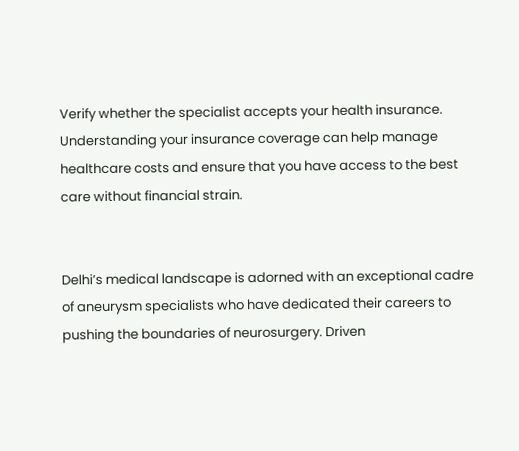Verify whether the specialist accepts your health insurance. Understanding your insurance coverage can help manage healthcare costs and ensure that you have access to the best care without financial strain.


Delhi’s medical landscape is adorned with an exceptional cadre of aneurysm specialists who have dedicated their careers to pushing the boundaries of neurosurgery. Driven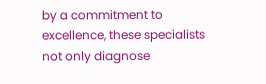by a commitment to excellence, these specialists not only diagnose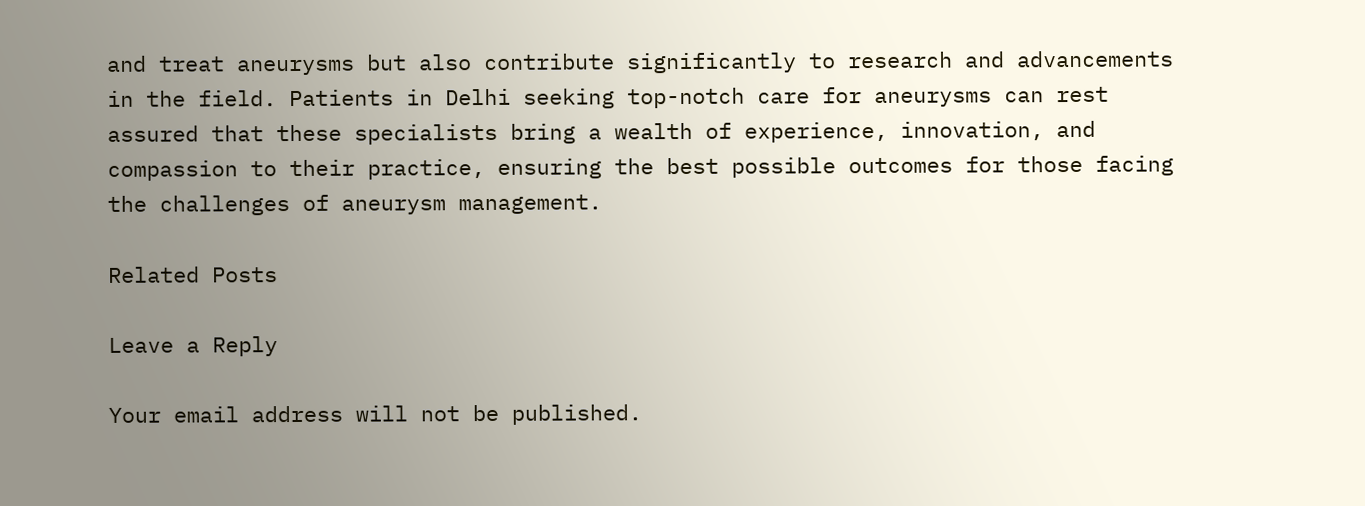and treat aneurysms but also contribute significantly to research and advancements in the field. Patients in Delhi seeking top-notch care for aneurysms can rest assured that these specialists bring a wealth of experience, innovation, and compassion to their practice, ensuring the best possible outcomes for those facing the challenges of aneurysm management.

Related Posts

Leave a Reply

Your email address will not be published.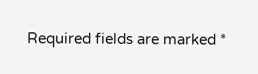Required fields are marked *